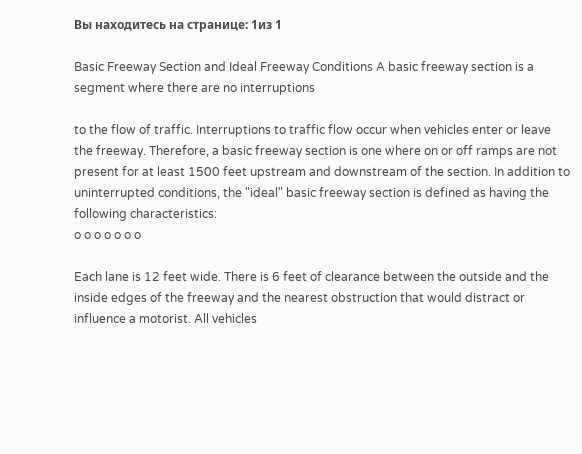Вы находитесь на странице: 1из 1

Basic Freeway Section and Ideal Freeway Conditions A basic freeway section is a segment where there are no interruptions

to the flow of traffic. Interruptions to traffic flow occur when vehicles enter or leave the freeway. Therefore, a basic freeway section is one where on or off ramps are not present for at least 1500 feet upstream and downstream of the section. In addition to uninterrupted conditions, the "ideal" basic freeway section is defined as having the following characteristics:
o o o o o o o

Each lane is 12 feet wide. There is 6 feet of clearance between the outside and the inside edges of the freeway and the nearest obstruction that would distract or influence a motorist. All vehicles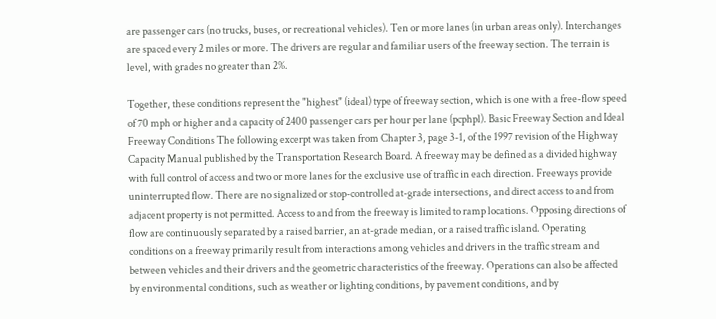are passenger cars (no trucks, buses, or recreational vehicles). Ten or more lanes (in urban areas only). Interchanges are spaced every 2 miles or more. The drivers are regular and familiar users of the freeway section. The terrain is level, with grades no greater than 2%.

Together, these conditions represent the "highest" (ideal) type of freeway section, which is one with a free-flow speed of 70 mph or higher and a capacity of 2400 passenger cars per hour per lane (pcphpl). Basic Freeway Section and Ideal Freeway Conditions The following excerpt was taken from Chapter 3, page 3-1, of the 1997 revision of the Highway Capacity Manual published by the Transportation Research Board. A freeway may be defined as a divided highway with full control of access and two or more lanes for the exclusive use of traffic in each direction. Freeways provide uninterrupted flow. There are no signalized or stop-controlled at-grade intersections, and direct access to and from adjacent property is not permitted. Access to and from the freeway is limited to ramp locations. Opposing directions of flow are continuously separated by a raised barrier, an at-grade median, or a raised traffic island. Operating conditions on a freeway primarily result from interactions among vehicles and drivers in the traffic stream and between vehicles and their drivers and the geometric characteristics of the freeway. Operations can also be affected by environmental conditions, such as weather or lighting conditions, by pavement conditions, and by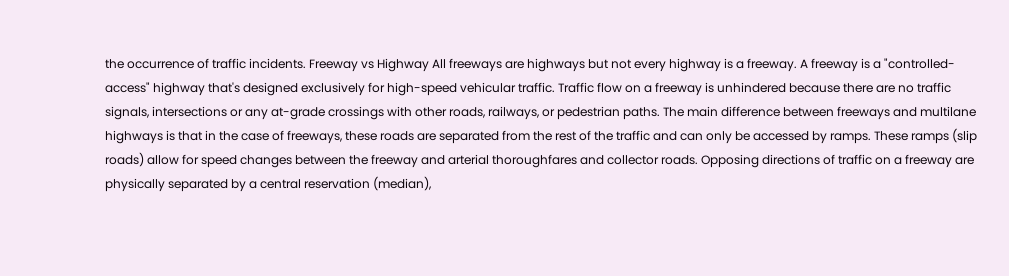the occurrence of traffic incidents. Freeway vs Highway All freeways are highways but not every highway is a freeway. A freeway is a "controlled-access" highway that's designed exclusively for high-speed vehicular traffic. Traffic flow on a freeway is unhindered because there are no traffic signals, intersections or any at-grade crossings with other roads, railways, or pedestrian paths. The main difference between freeways and multilane highways is that in the case of freeways, these roads are separated from the rest of the traffic and can only be accessed by ramps. These ramps (slip roads) allow for speed changes between the freeway and arterial thoroughfares and collector roads. Opposing directions of traffic on a freeway are physically separated by a central reservation (median),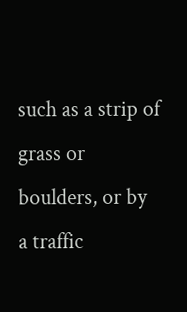such as a strip of grass or boulders, or by a traffic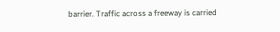barrier. Traffic across a freeway is carried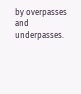by overpasses and underpasses.